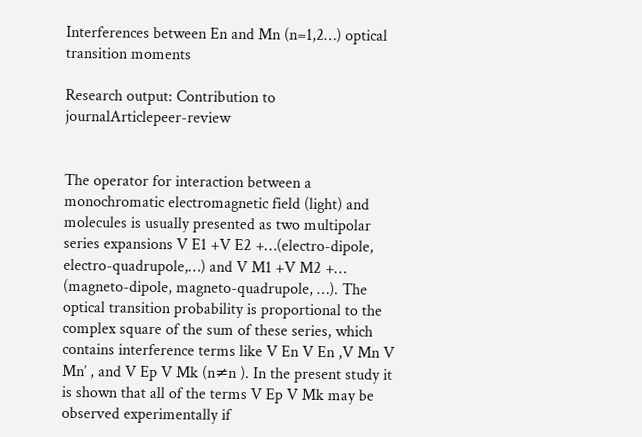Interferences between En and Mn (n=1,2…) optical transition moments

Research output: Contribution to journalArticlepeer-review


The operator for interaction between a monochromatic electromagnetic field (light) and molecules is usually presented as two multipolar series expansions V E1 +V E2 +…(electro-dipole, electro-quadrupole,…) and V M1 +V M2 +… (magneto-dipole, magneto-quadrupole, …). The optical transition probability is proportional to the complex square of the sum of these series, which contains interference terms like V En V En ,V Mn V Mn′ , and V Ep V Mk (n≠n ). In the present study it is shown that all of the terms V Ep V Mk may be observed experimentally if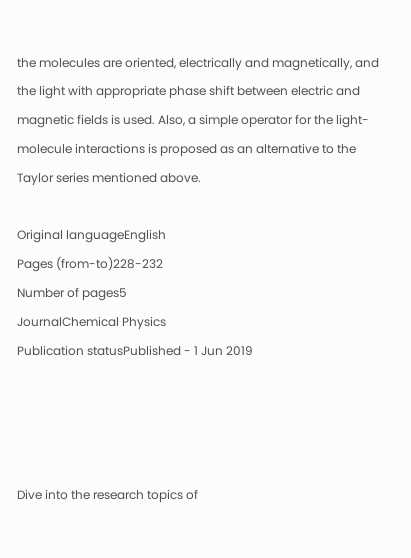the molecules are oriented, electrically and magnetically, and the light with appropriate phase shift between electric and magnetic fields is used. Also, a simple operator for the light-molecule interactions is proposed as an alternative to the Taylor series mentioned above.

Original languageEnglish
Pages (from-to)228-232
Number of pages5
JournalChemical Physics
Publication statusPublished - 1 Jun 2019




Dive into the research topics of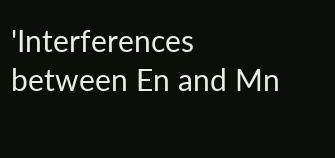'Interferences between En and Mn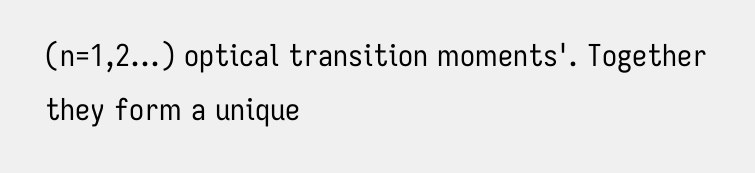(n=1,2…) optical transition moments'. Together they form a unique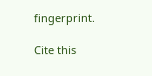fingerprint.

Cite this